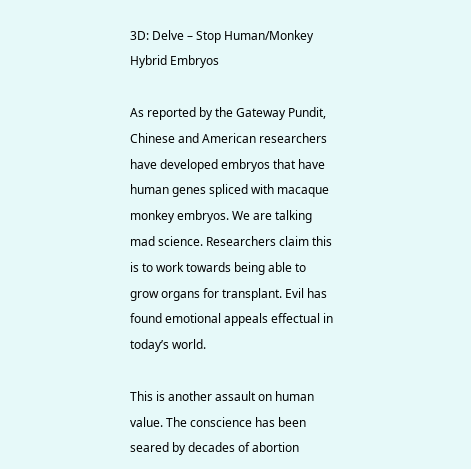3D: Delve – Stop Human/Monkey Hybrid Embryos

As reported by the Gateway Pundit, Chinese and American researchers have developed embryos that have human genes spliced with macaque monkey embryos. We are talking mad science. Researchers claim this is to work towards being able to grow organs for transplant. Evil has found emotional appeals effectual in today’s world.

This is another assault on human value. The conscience has been seared by decades of abortion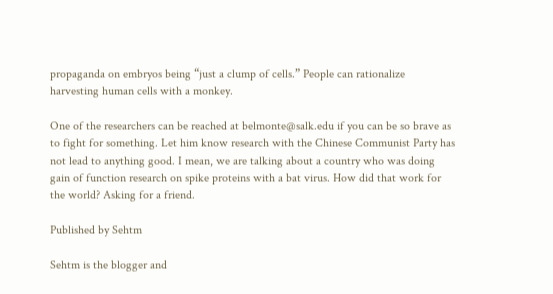propaganda on embryos being “just a clump of cells.” People can rationalize harvesting human cells with a monkey.

One of the researchers can be reached at belmonte@salk.edu if you can be so brave as to fight for something. Let him know research with the Chinese Communist Party has not lead to anything good. I mean, we are talking about a country who was doing gain of function research on spike proteins with a bat virus. How did that work for the world? Asking for a friend.

Published by Sehtm

Sehtm is the blogger and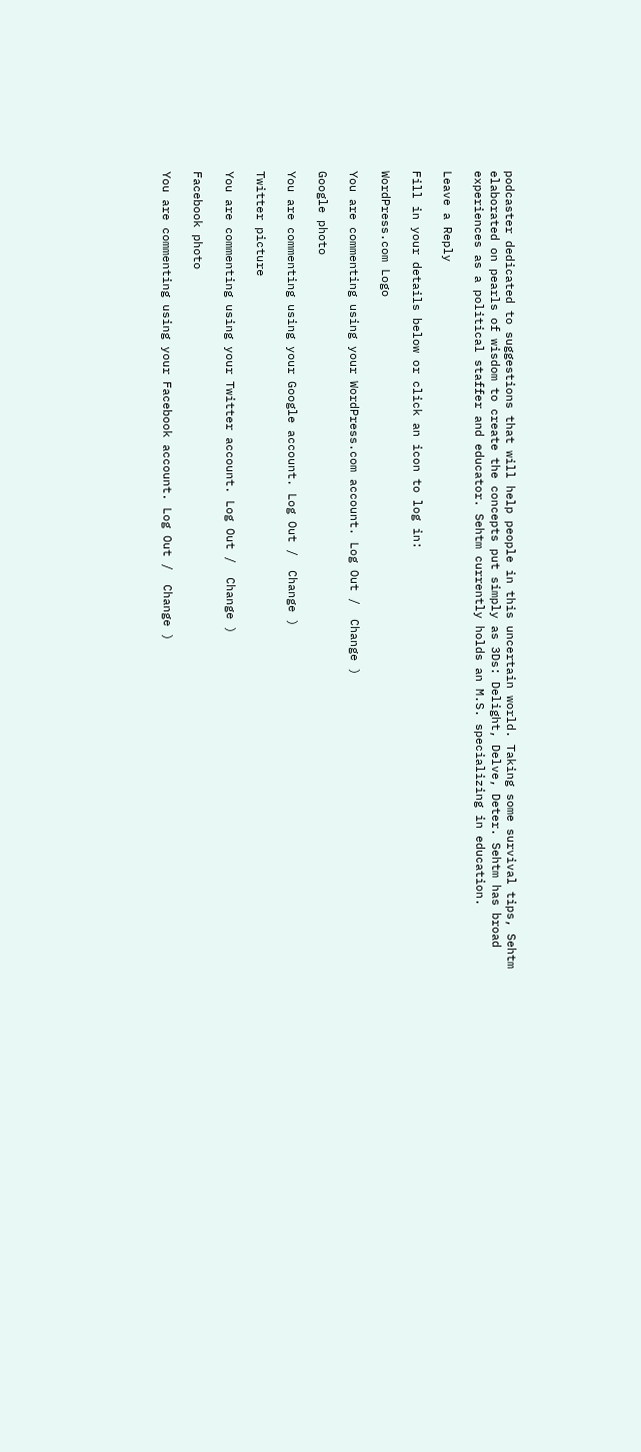podcaster dedicated to suggestions that will help people in this uncertain world. Taking some survival tips, Sehtm elaborated on pearls of wisdom to create the concepts put simply as 3Ds: Delight, Delve, Deter. Sehtm has broad experiences as a political staffer and educator. Sehtm currently holds an M.S. specializing in education.

Leave a Reply

Fill in your details below or click an icon to log in:

WordPress.com Logo

You are commenting using your WordPress.com account. Log Out /  Change )

Google photo

You are commenting using your Google account. Log Out /  Change )

Twitter picture

You are commenting using your Twitter account. Log Out /  Change )

Facebook photo

You are commenting using your Facebook account. Log Out /  Change )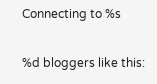Connecting to %s

%d bloggers like this: